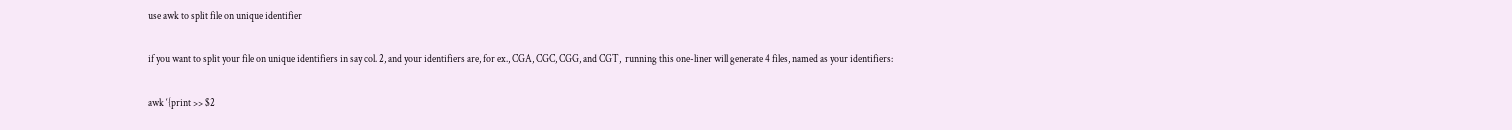use awk to split file on unique identifier

if you want to split your file on unique identifiers in say col. 2, and your identifiers are, for ex., CGA, CGC, CGG, and CGT,  running this one-liner will generate 4 files, named as your identifiers:

awk ‘{print >> $2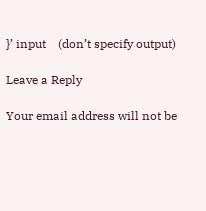}’ input    (don’t specify output)

Leave a Reply

Your email address will not be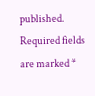published. Required fields are marked *